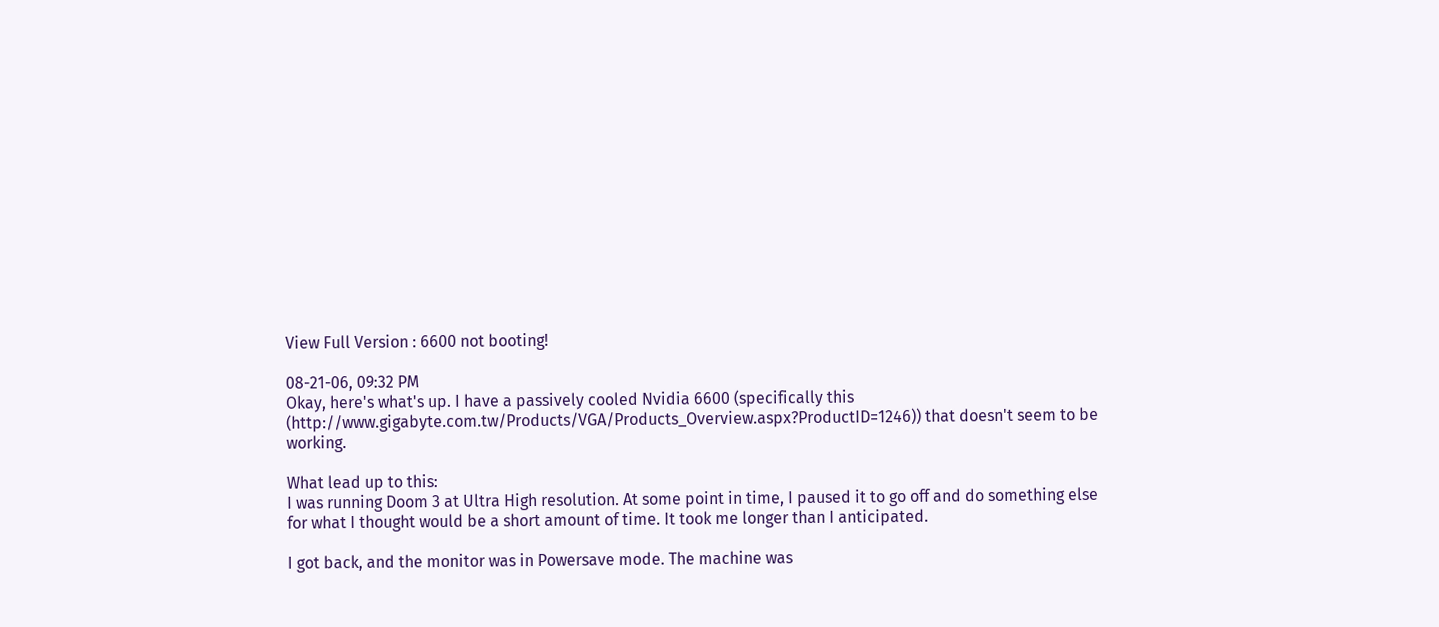View Full Version : 6600 not booting!

08-21-06, 09:32 PM
Okay, here's what's up. I have a passively cooled Nvidia 6600 (specifically this (http://www.gigabyte.com.tw/Products/VGA/Products_Overview.aspx?ProductID=1246)) that doesn't seem to be working.

What lead up to this:
I was running Doom 3 at Ultra High resolution. At some point in time, I paused it to go off and do something else for what I thought would be a short amount of time. It took me longer than I anticipated.

I got back, and the monitor was in Powersave mode. The machine was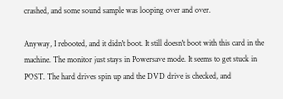crashed, and some sound sample was looping over and over.

Anyway, I rebooted, and it didn't boot. It still doesn't boot with this card in the machine. The monitor just stays in Powersave mode. It seems to get stuck in POST. The hard drives spin up and the DVD drive is checked, and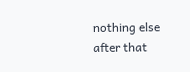nothing else after that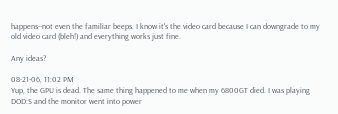happens--not even the familiar beeps. I know it's the video card because I can downgrade to my old video card (bleh!) and everything works just fine.

Any ideas?

08-21-06, 11:02 PM
Yup, the GPU is dead. The same thing happened to me when my 6800GT died. I was playing DOD:S and the monitor went into power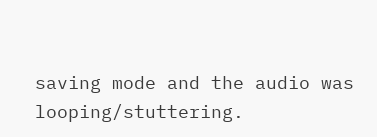saving mode and the audio was looping/stuttering.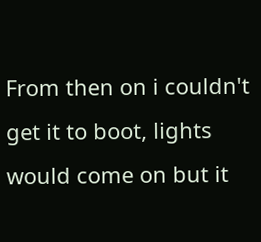From then on i couldn't get it to boot, lights would come on but it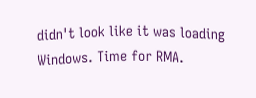didn't look like it was loading Windows. Time for RMA.